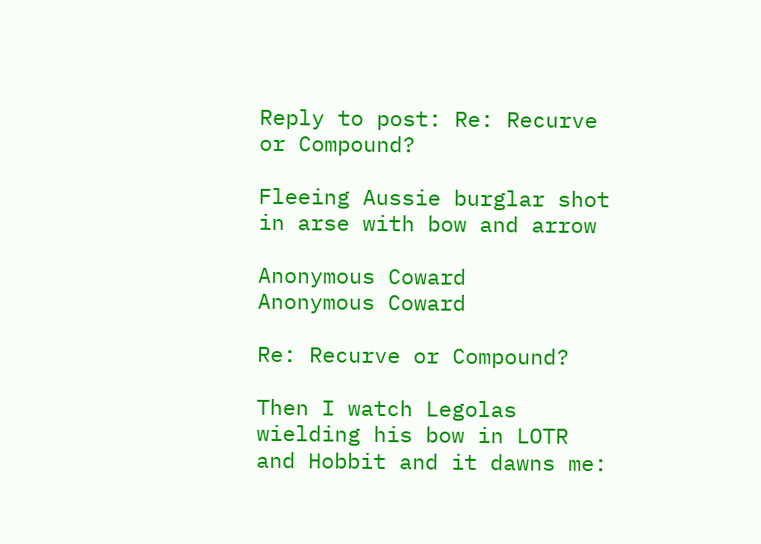Reply to post: Re: Recurve or Compound?

Fleeing Aussie burglar shot in arse with bow and arrow

Anonymous Coward
Anonymous Coward

Re: Recurve or Compound?

Then I watch Legolas wielding his bow in LOTR and Hobbit and it dawns me: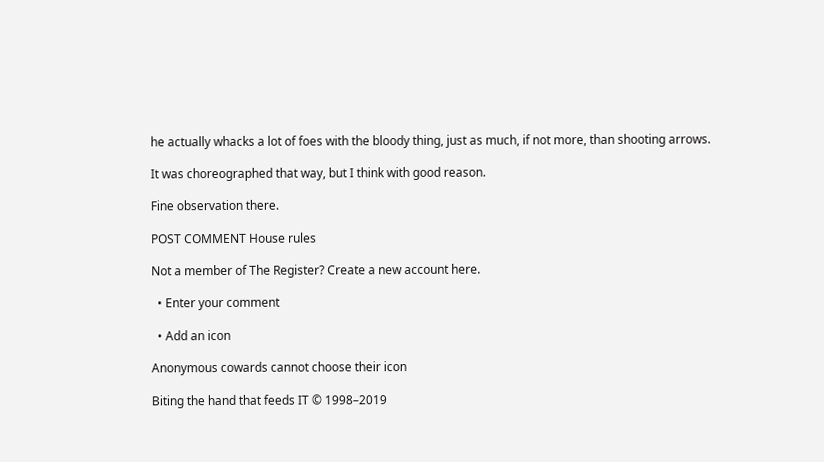he actually whacks a lot of foes with the bloody thing, just as much, if not more, than shooting arrows.

It was choreographed that way, but I think with good reason.

Fine observation there.

POST COMMENT House rules

Not a member of The Register? Create a new account here.

  • Enter your comment

  • Add an icon

Anonymous cowards cannot choose their icon

Biting the hand that feeds IT © 1998–2019